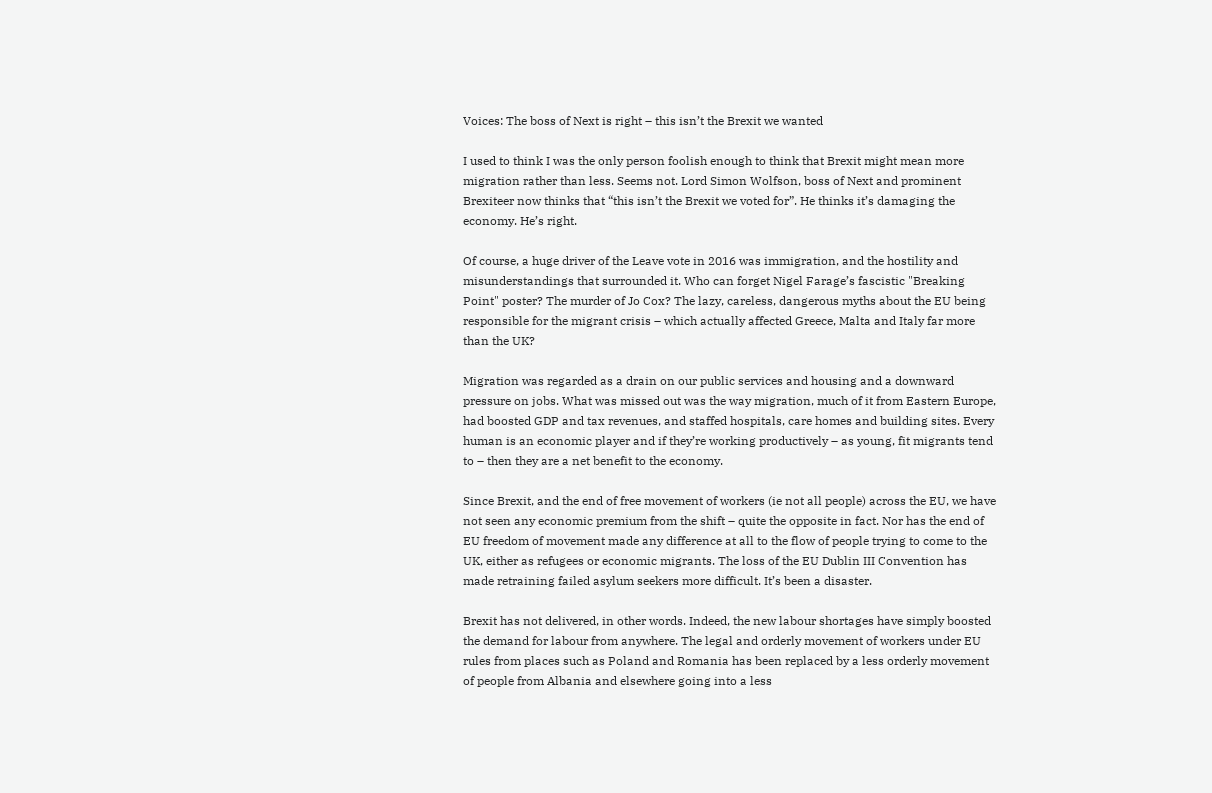Voices: The boss of Next is right – this isn’t the Brexit we wanted

I used to think I was the only person foolish enough to think that Brexit might mean more migration rather than less. Seems not. Lord Simon Wolfson, boss of Next and prominent Brexiteer now thinks that “this isn’t the Brexit we voted for”. He thinks it’s damaging the economy. He’s right.

Of course, a huge driver of the Leave vote in 2016 was immigration, and the hostility and misunderstandings that surrounded it. Who can forget Nigel Farage’s fascistic "Breaking Point" poster? The murder of Jo Cox? The lazy, careless, dangerous myths about the EU being responsible for the migrant crisis – which actually affected Greece, Malta and Italy far more than the UK?

Migration was regarded as a drain on our public services and housing and a downward pressure on jobs. What was missed out was the way migration, much of it from Eastern Europe, had boosted GDP and tax revenues, and staffed hospitals, care homes and building sites. Every human is an economic player and if they’re working productively – as young, fit migrants tend to – then they are a net benefit to the economy.

Since Brexit, and the end of free movement of workers (ie not all people) across the EU, we have not seen any economic premium from the shift – quite the opposite in fact. Nor has the end of EU freedom of movement made any difference at all to the flow of people trying to come to the UK, either as refugees or economic migrants. The loss of the EU Dublin III Convention has made retraining failed asylum seekers more difficult. It’s been a disaster.

Brexit has not delivered, in other words. Indeed, the new labour shortages have simply boosted the demand for labour from anywhere. The legal and orderly movement of workers under EU rules from places such as Poland and Romania has been replaced by a less orderly movement of people from Albania and elsewhere going into a less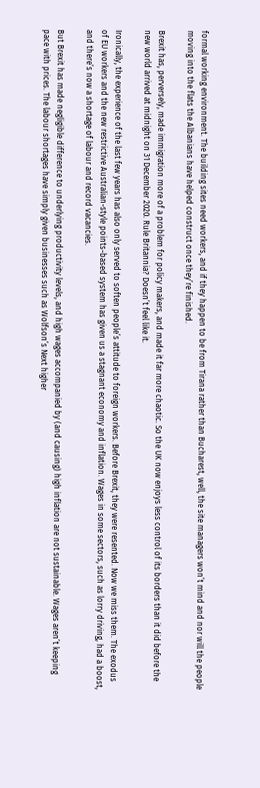formal working environment. The building sites need workers, and if they happen to be from Tirana rather than Bucharest, well, the site managers won’t mind and nor will the people moving into the flats the Albanians have helped construct once they’re finished.

Brexit has, perversely, made immigration more of a problem for policy makers, and made it far more chaotic. So the UK now enjoys less control of its borders than it did before the new world arrived at midnight on 31 December 2020. Rule Britannia? Doesn’t feel like it.

Ironically, the experience of the last few years has also only served to soften people’s attitude to foreign workers. Before Brexit, they were resented. Now we miss them. The exodus of EU workers and the new restrictive Australian-style points-based system has given us a stagnant economy and inflation. Wages in some sectors, such as lorry driving, had a boost, and there’s now a shortage of labour and record vacancies.

But Brexit has made negligible difference to underlying productivity levels, and high wages accompanied by (and causing) high inflation are not sustainable. Wages aren’t keeping pace with prices. The labour shortages have simply given businesses such as Wolfson’s Next higher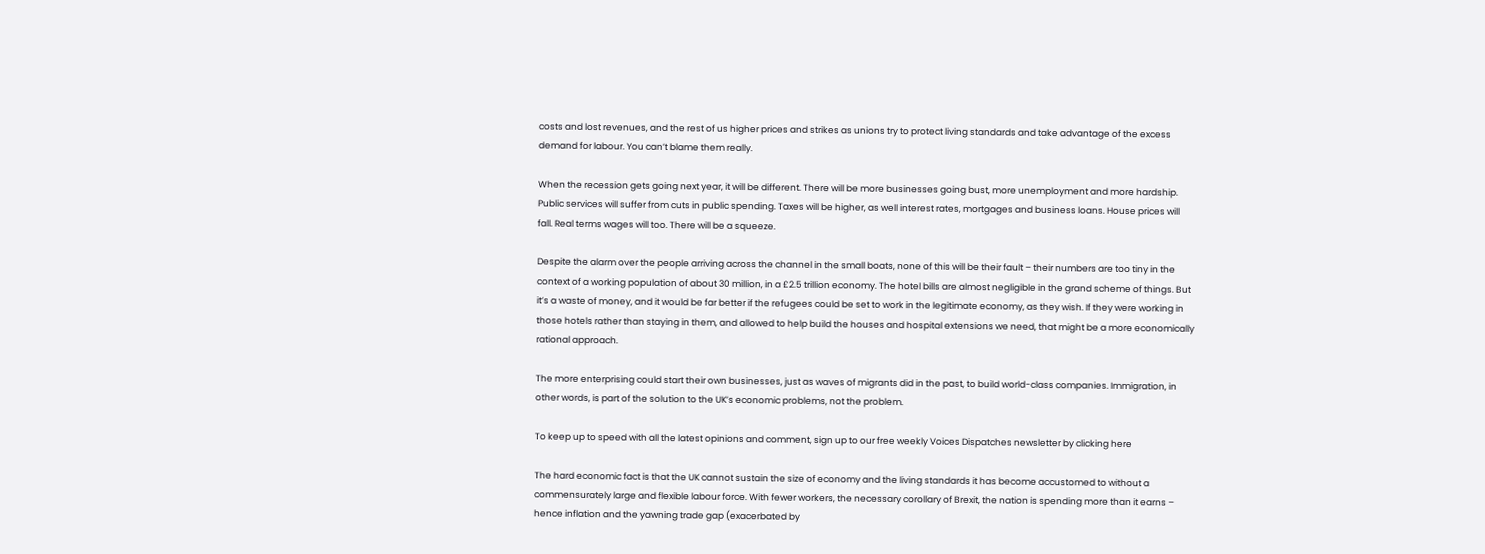costs and lost revenues, and the rest of us higher prices and strikes as unions try to protect living standards and take advantage of the excess demand for labour. You can’t blame them really.

When the recession gets going next year, it will be different. There will be more businesses going bust, more unemployment and more hardship. Public services will suffer from cuts in public spending. Taxes will be higher, as well interest rates, mortgages and business loans. House prices will fall. Real terms wages will too. There will be a squeeze.

Despite the alarm over the people arriving across the channel in the small boats, none of this will be their fault – their numbers are too tiny in the context of a working population of about 30 million, in a £2.5 trillion economy. The hotel bills are almost negligible in the grand scheme of things. But it’s a waste of money, and it would be far better if the refugees could be set to work in the legitimate economy, as they wish. If they were working in those hotels rather than staying in them, and allowed to help build the houses and hospital extensions we need, that might be a more economically rational approach.

The more enterprising could start their own businesses, just as waves of migrants did in the past, to build world-class companies. Immigration, in other words, is part of the solution to the UK’s economic problems, not the problem.

To keep up to speed with all the latest opinions and comment, sign up to our free weekly Voices Dispatches newsletter by clicking here

The hard economic fact is that the UK cannot sustain the size of economy and the living standards it has become accustomed to without a commensurately large and flexible labour force. With fewer workers, the necessary corollary of Brexit, the nation is spending more than it earns – hence inflation and the yawning trade gap (exacerbated by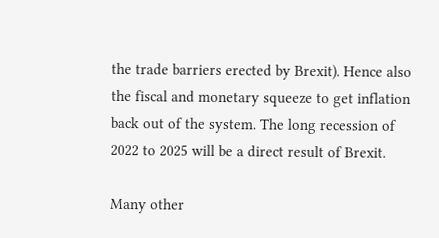the trade barriers erected by Brexit). Hence also the fiscal and monetary squeeze to get inflation back out of the system. The long recession of 2022 to 2025 will be a direct result of Brexit.

Many other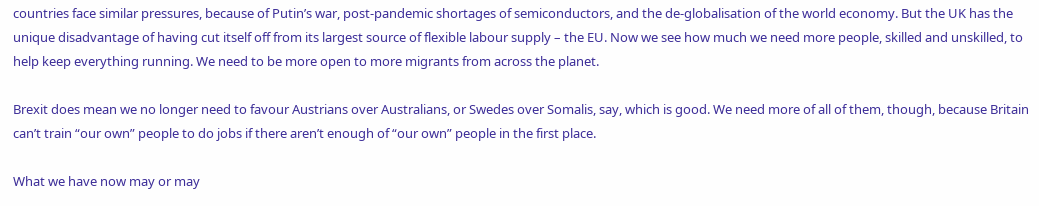countries face similar pressures, because of Putin’s war, post-pandemic shortages of semiconductors, and the de-globalisation of the world economy. But the UK has the unique disadvantage of having cut itself off from its largest source of flexible labour supply – the EU. Now we see how much we need more people, skilled and unskilled, to help keep everything running. We need to be more open to more migrants from across the planet.

Brexit does mean we no longer need to favour Austrians over Australians, or Swedes over Somalis, say, which is good. We need more of all of them, though, because Britain can’t train “our own” people to do jobs if there aren’t enough of “our own” people in the first place.

What we have now may or may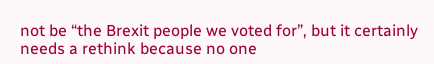not be “the Brexit people we voted for”, but it certainly needs a rethink because no one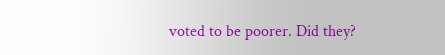voted to be poorer. Did they?